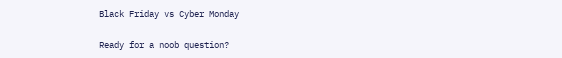Black Friday vs Cyber Monday

Ready for a noob question?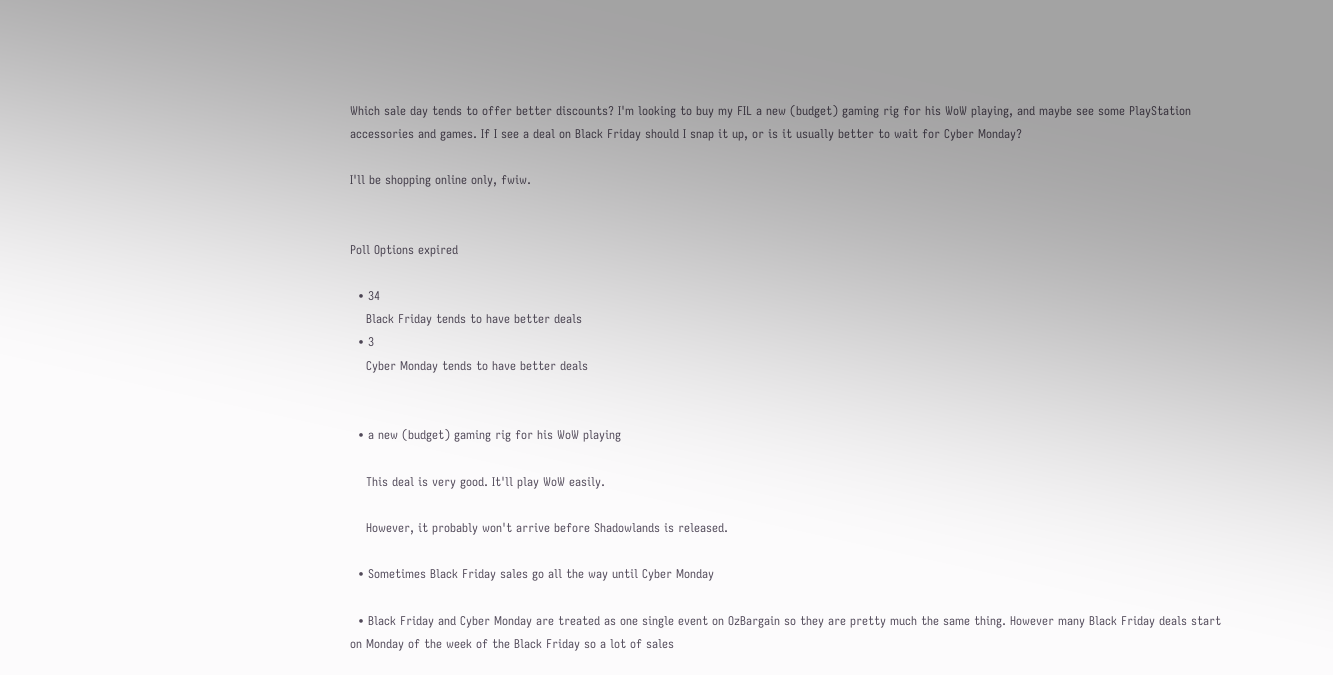Which sale day tends to offer better discounts? I'm looking to buy my FIL a new (budget) gaming rig for his WoW playing, and maybe see some PlayStation accessories and games. If I see a deal on Black Friday should I snap it up, or is it usually better to wait for Cyber Monday?

I'll be shopping online only, fwiw.


Poll Options expired

  • 34
    Black Friday tends to have better deals
  • 3
    Cyber Monday tends to have better deals


  • a new (budget) gaming rig for his WoW playing

    This deal is very good. It'll play WoW easily.

    However, it probably won't arrive before Shadowlands is released.

  • Sometimes Black Friday sales go all the way until Cyber Monday

  • Black Friday and Cyber Monday are treated as one single event on OzBargain so they are pretty much the same thing. However many Black Friday deals start on Monday of the week of the Black Friday so a lot of sales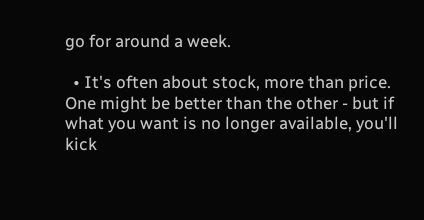go for around a week.

  • It's often about stock, more than price. One might be better than the other - but if what you want is no longer available, you'll kick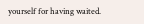yourself for having waited.